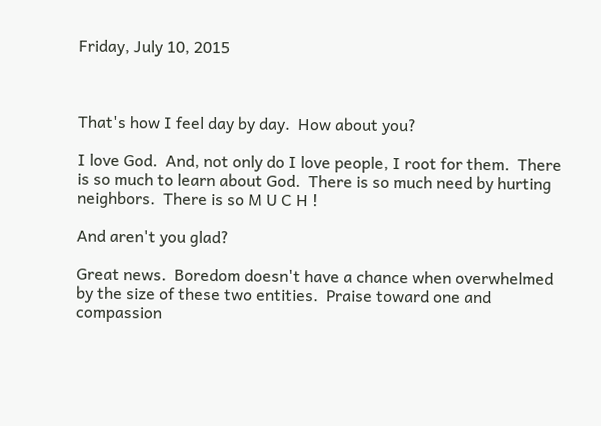Friday, July 10, 2015



That's how I feel day by day.  How about you?

I love God.  And, not only do I love people, I root for them.  There is so much to learn about God.  There is so much need by hurting neighbors.  There is so M U C H !

And aren't you glad?

Great news.  Boredom doesn't have a chance when overwhelmed by the size of these two entities.  Praise toward one and compassion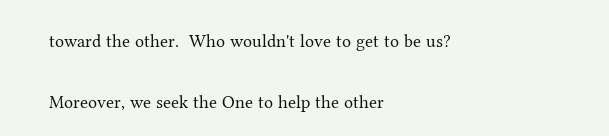toward the other.  Who wouldn't love to get to be us?

Moreover, we seek the One to help the other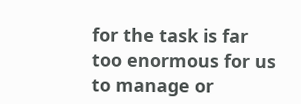for the task is far too enormous for us to manage or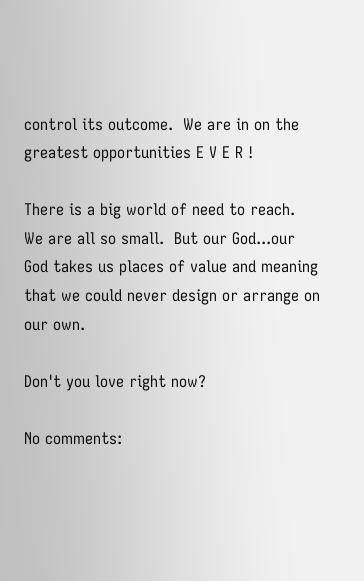control its outcome.  We are in on the greatest opportunities E V E R !

There is a big world of need to reach.  We are all so small.  But our God...our God takes us places of value and meaning that we could never design or arrange on our own.

Don't you love right now?

No comments: